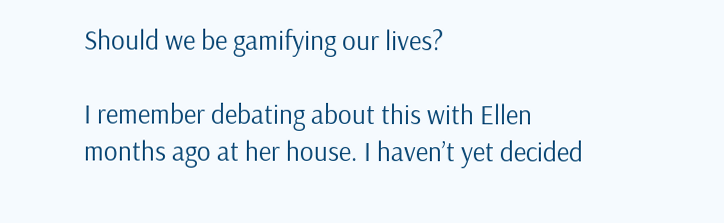Should we be gamifying our lives?

I remember debating about this with Ellen months ago at her house. I haven’t yet decided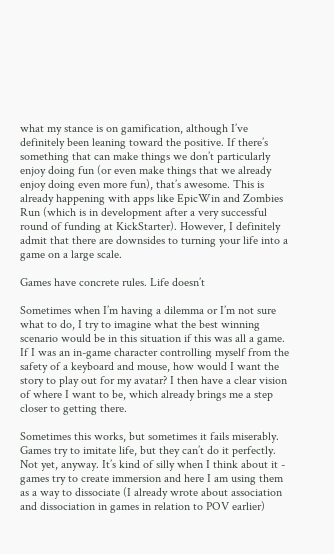what my stance is on gamification, although I’ve definitely been leaning toward the positive. If there’s something that can make things we don’t particularly enjoy doing fun (or even make things that we already enjoy doing even more fun), that’s awesome. This is already happening with apps like EpicWin and Zombies Run (which is in development after a very successful round of funding at KickStarter). However, I definitely admit that there are downsides to turning your life into a game on a large scale.

Games have concrete rules. Life doesn’t

Sometimes when I’m having a dilemma or I’m not sure what to do, I try to imagine what the best winning scenario would be in this situation if this was all a game. If I was an in-game character controlling myself from the safety of a keyboard and mouse, how would I want the story to play out for my avatar? I then have a clear vision of where I want to be, which already brings me a step closer to getting there.

Sometimes this works, but sometimes it fails miserably. Games try to imitate life, but they can’t do it perfectly. Not yet, anyway. It’s kind of silly when I think about it - games try to create immersion and here I am using them as a way to dissociate (I already wrote about association and dissociation in games in relation to POV earlier)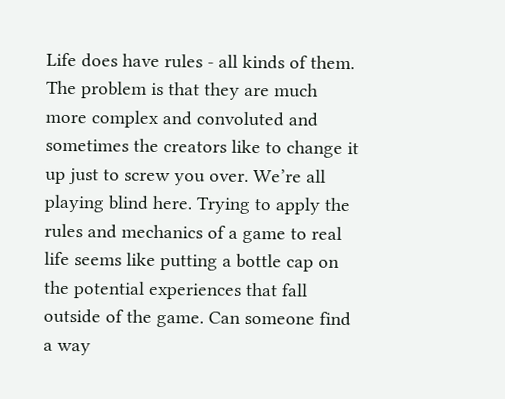Life does have rules - all kinds of them. The problem is that they are much more complex and convoluted and sometimes the creators like to change it up just to screw you over. We’re all playing blind here. Trying to apply the rules and mechanics of a game to real life seems like putting a bottle cap on the potential experiences that fall outside of the game. Can someone find a way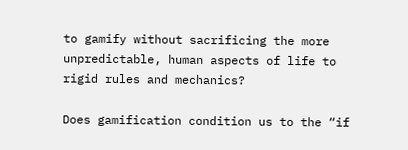to gamify without sacrificing the more unpredictable, human aspects of life to rigid rules and mechanics?

Does gamification condition us to the “if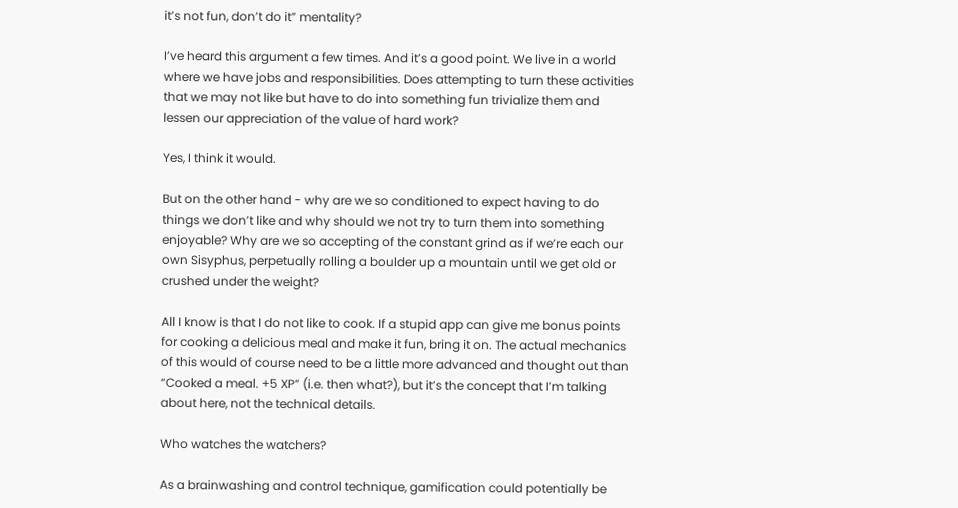it’s not fun, don’t do it” mentality?

I’ve heard this argument a few times. And it’s a good point. We live in a world where we have jobs and responsibilities. Does attempting to turn these activities that we may not like but have to do into something fun trivialize them and lessen our appreciation of the value of hard work?

Yes, I think it would.

But on the other hand - why are we so conditioned to expect having to do things we don’t like and why should we not try to turn them into something enjoyable? Why are we so accepting of the constant grind as if we’re each our own Sisyphus, perpetually rolling a boulder up a mountain until we get old or crushed under the weight?

All I know is that I do not like to cook. If a stupid app can give me bonus points for cooking a delicious meal and make it fun, bring it on. The actual mechanics of this would of course need to be a little more advanced and thought out than “Cooked a meal. +5 XP” (i.e. then what?), but it’s the concept that I’m talking about here, not the technical details.

Who watches the watchers?

As a brainwashing and control technique, gamification could potentially be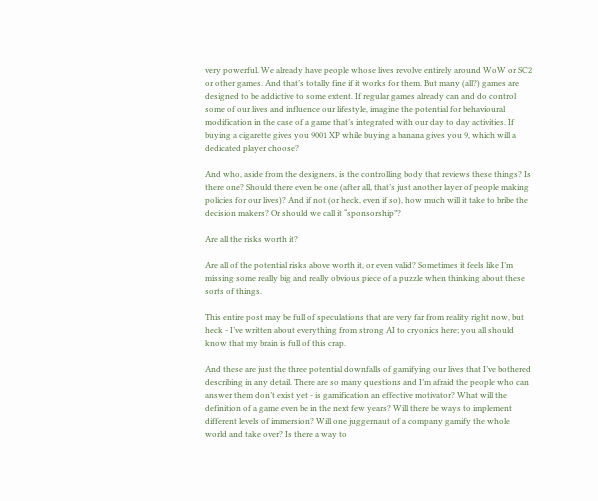very powerful. We already have people whose lives revolve entirely around WoW or SC2 or other games. And that’s totally fine if it works for them. But many (all?) games are designed to be addictive to some extent. If regular games already can and do control some of our lives and influence our lifestyle, imagine the potential for behavioural modification in the case of a game that’s integrated with our day to day activities. If buying a cigarette gives you 9001 XP while buying a banana gives you 9, which will a dedicated player choose?

And who, aside from the designers, is the controlling body that reviews these things? Is there one? Should there even be one (after all, that’s just another layer of people making policies for our lives)? And if not (or heck, even if so), how much will it take to bribe the decision makers? Or should we call it “sponsorship”?

Are all the risks worth it?

Are all of the potential risks above worth it, or even valid? Sometimes it feels like I’m missing some really big and really obvious piece of a puzzle when thinking about these sorts of things.

This entire post may be full of speculations that are very far from reality right now, but heck - I’ve written about everything from strong AI to cryonics here; you all should know that my brain is full of this crap.

And these are just the three potential downfalls of gamifying our lives that I’ve bothered describing in any detail. There are so many questions and I’m afraid the people who can answer them don’t exist yet - is gamification an effective motivator? What will the definition of a game even be in the next few years? Will there be ways to implement different levels of immersion? Will one juggernaut of a company gamify the whole world and take over? Is there a way to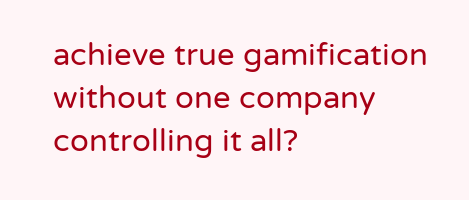achieve true gamification without one company controlling it all?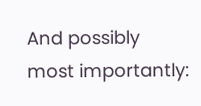And possibly most importantly: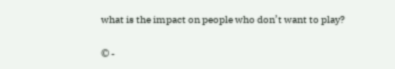what is the impact on people who don’t want to play?

© -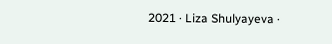2021 · Liza Shulyayeva ·